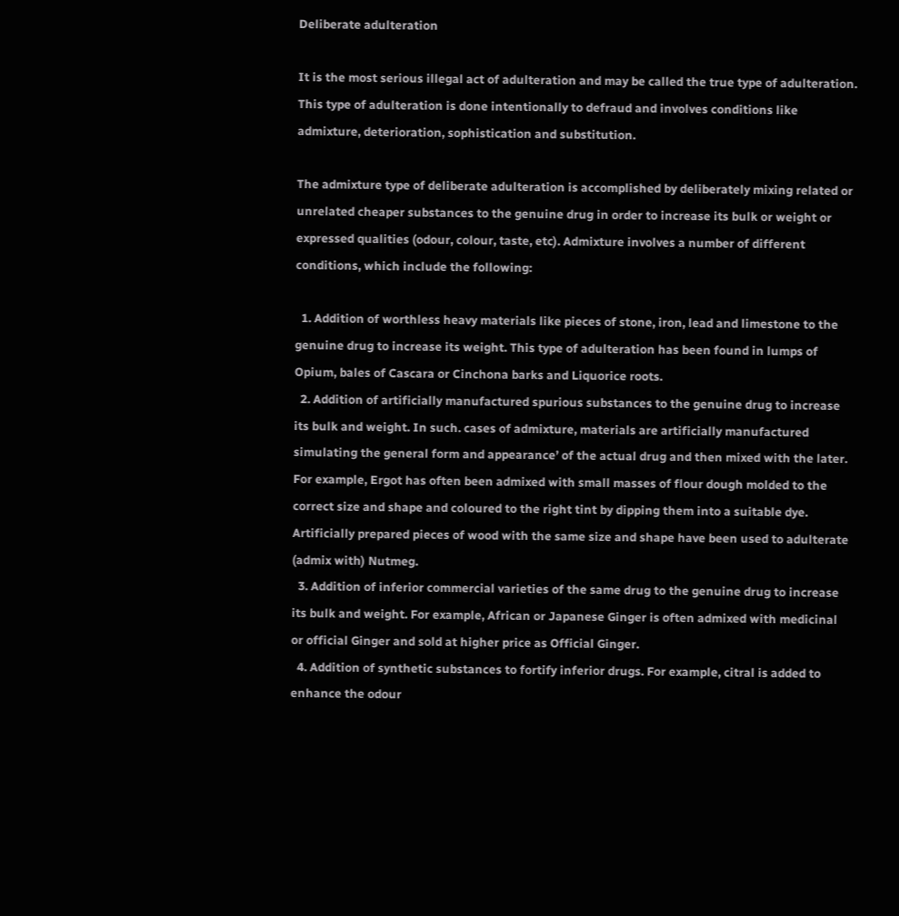Deliberate adulteration

It is the most serious illegal act of adulteration and may be called the true type of adulteration. This type of adulteration is done intentionally to defraud and involves conditions like admixture, deterioration, sophistication and substitution.

The admixture type of deliberate adulteration is accomplished by deliberately mixing related or unrelated cheaper substances to the genuine drug in order to increase its bulk or weight or expressed qualities (odour, colour, taste, etc). Admixture involves a number of different conditions, which include the following:

  1. Addition of worthless heavy materials like pieces of stone, iron, lead and limestone to the genuine drug to increase its weight. This type of adulteration has been found in lumps of Opium, bales of Cascara or Cinchona barks and Liquorice roots.
  2. Addition of artificially manufactured spurious substances to the genuine drug to increase its bulk and weight. In such. cases of admixture, materials are artificially manufactured simulating the general form and appearance’ of the actual drug and then mixed with the later. For example, Ergot has often been admixed with small masses of flour dough molded to the correct size and shape and coloured to the right tint by dipping them into a suitable dye. Artificially prepared pieces of wood with the same size and shape have been used to adulterate (admix with) Nutmeg.
  3. Addition of inferior commercial varieties of the same drug to the genuine drug to increase its bulk and weight. For example, African or Japanese Ginger is often admixed with medicinal or official Ginger and sold at higher price as Official Ginger.
  4. Addition of synthetic substances to fortify inferior drugs. For example, citral is added to enhance the odour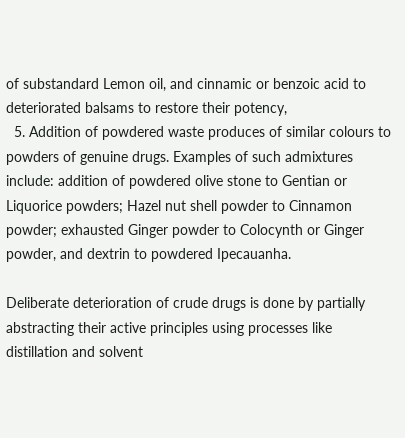of substandard Lemon oil, and cinnamic or benzoic acid to deteriorated balsams to restore their potency,
  5. Addition of powdered waste produces of similar colours to powders of genuine drugs. Examples of such admixtures include: addition of powdered olive stone to Gentian or Liquorice powders; Hazel nut shell powder to Cinnamon powder; exhausted Ginger powder to Colocynth or Ginger powder, and dextrin to powdered Ipecauanha.

Deliberate deterioration of crude drugs is done by partially abstracting their active principles using processes like distillation and solvent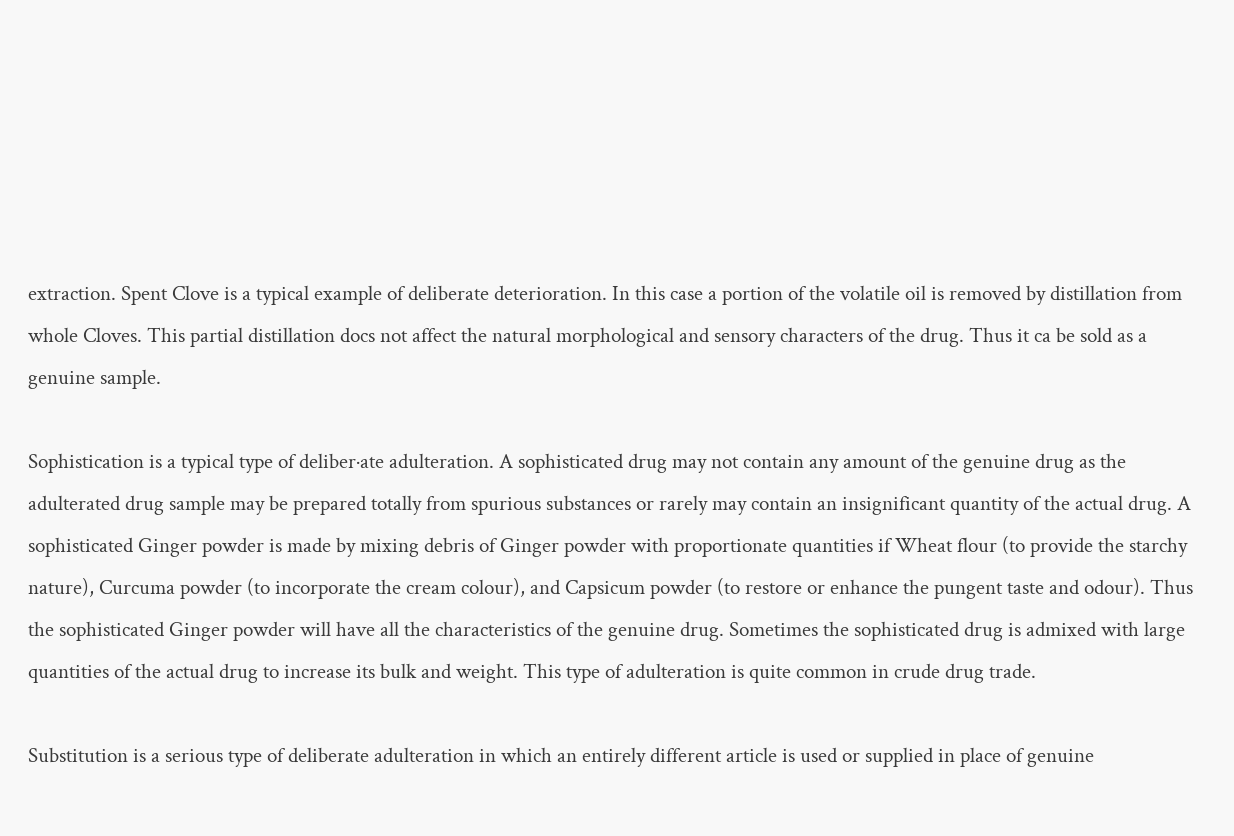extraction. Spent Clove is a typical example of deliberate deterioration. In this case a portion of the volatile oil is removed by distillation from whole Cloves. This partial distillation docs not affect the natural morphological and sensory characters of the drug. Thus it ca be sold as a genuine sample.

Sophistication is a typical type of deliber·ate adulteration. A sophisticated drug may not contain any amount of the genuine drug as the adulterated drug sample may be prepared totally from spurious substances or rarely may contain an insignificant quantity of the actual drug. A sophisticated Ginger powder is made by mixing debris of Ginger powder with proportionate quantities if Wheat flour (to provide the starchy nature), Curcuma powder (to incorporate the cream colour), and Capsicum powder (to restore or enhance the pungent taste and odour). Thus the sophisticated Ginger powder will have all the characteristics of the genuine drug. Sometimes the sophisticated drug is admixed with large quantities of the actual drug to increase its bulk and weight. This type of adulteration is quite common in crude drug trade.

Substitution is a serious type of deliberate adulteration in which an entirely different article is used or supplied in place of genuine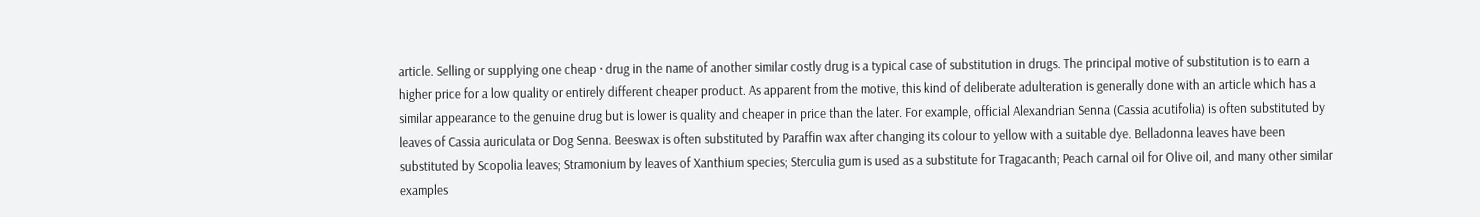article. Selling or supplying one cheap · drug in the name of another similar costly drug is a typical case of substitution in drugs. The principal motive of substitution is to earn a higher price for a low quality or entirely different cheaper product. As apparent from the motive, this kind of deliberate adulteration is generally done with an article which has a similar appearance to the genuine drug but is lower is quality and cheaper in price than the later. For example, official Alexandrian Senna (Cassia acutifolia) is often substituted by leaves of Cassia auriculata or Dog Senna. Beeswax is often substituted by Paraffin wax after changing its colour to yellow with a suitable dye. Belladonna leaves have been substituted by Scopolia leaves; Stramonium by leaves of Xanthium species; Sterculia gum is used as a substitute for Tragacanth; Peach carnal oil for Olive oil, and many other similar examples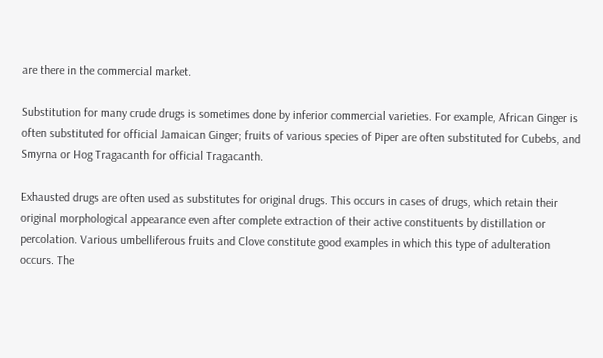are there in the commercial market.

Substitution for many crude drugs is sometimes done by inferior commercial varieties. For example, African Ginger is often substituted for official Jamaican Ginger; fruits of various species of Piper are often substituted for Cubebs, and Smyrna or Hog Tragacanth for official Tragacanth.

Exhausted drugs are often used as substitutes for original drugs. This occurs in cases of drugs, which retain their original morphological appearance even after complete extraction of their active constituents by distillation or percolation. Various umbelliferous fruits and Clove constitute good examples in which this type of adulteration occurs. The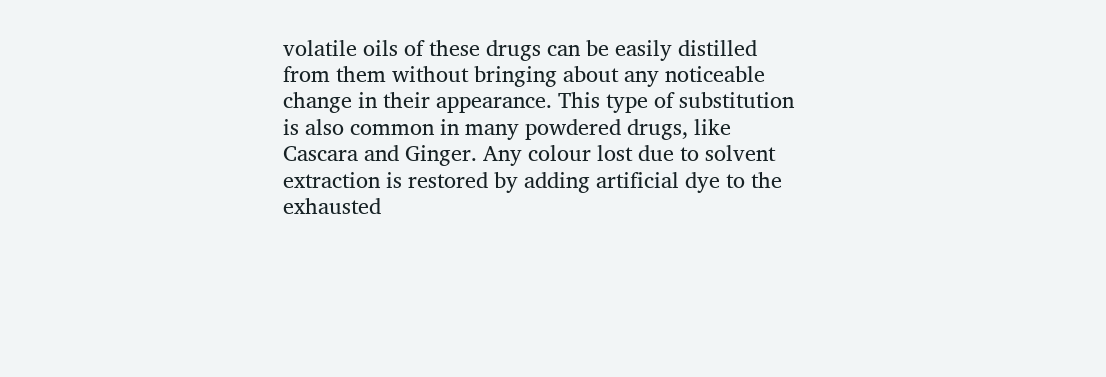volatile oils of these drugs can be easily distilled from them without bringing about any noticeable change in their appearance. This type of substitution is also common in many powdered drugs, like Cascara and Ginger. Any colour lost due to solvent extraction is restored by adding artificial dye to the exhausted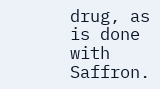drug, as is done with Saffron.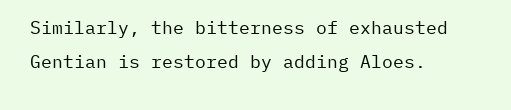Similarly, the bitterness of exhausted Gentian is restored by adding Aloes.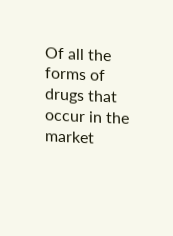Of all the forms of drugs that occur in the market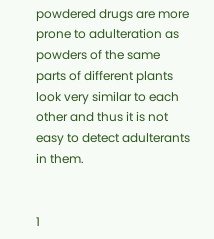powdered drugs are more prone to adulteration as powders of the same parts of different plants look very similar to each other and thus it is not easy to detect adulterants in them.


1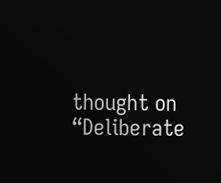thought on “Deliberate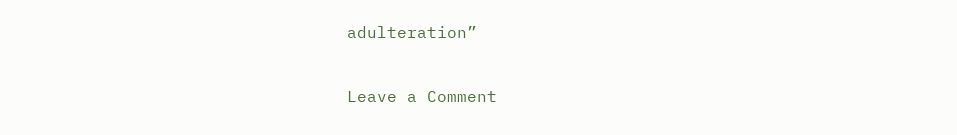adulteration”

Leave a Comment